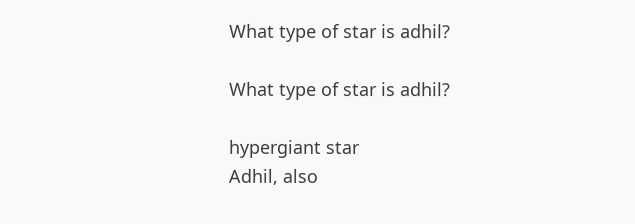What type of star is adhil?

What type of star is adhil?

hypergiant star
Adhil, also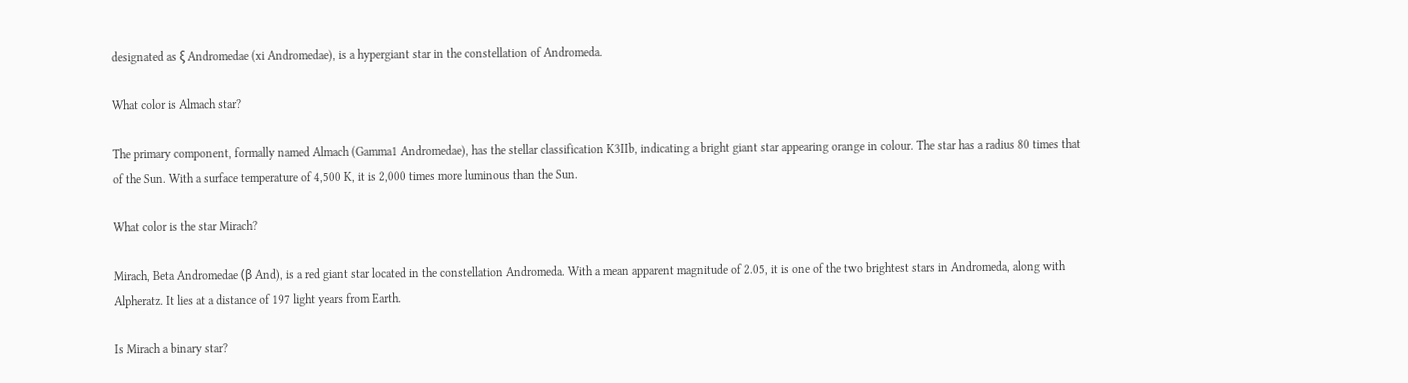designated as ξ Andromedae (xi Andromedae), is a hypergiant star in the constellation of Andromeda.

What color is Almach star?

The primary component, formally named Almach (Gamma1 Andromedae), has the stellar classification K3IIb, indicating a bright giant star appearing orange in colour. The star has a radius 80 times that of the Sun. With a surface temperature of 4,500 K, it is 2,000 times more luminous than the Sun.

What color is the star Mirach?

Mirach, Beta Andromedae (β And), is a red giant star located in the constellation Andromeda. With a mean apparent magnitude of 2.05, it is one of the two brightest stars in Andromeda, along with Alpheratz. It lies at a distance of 197 light years from Earth.

Is Mirach a binary star?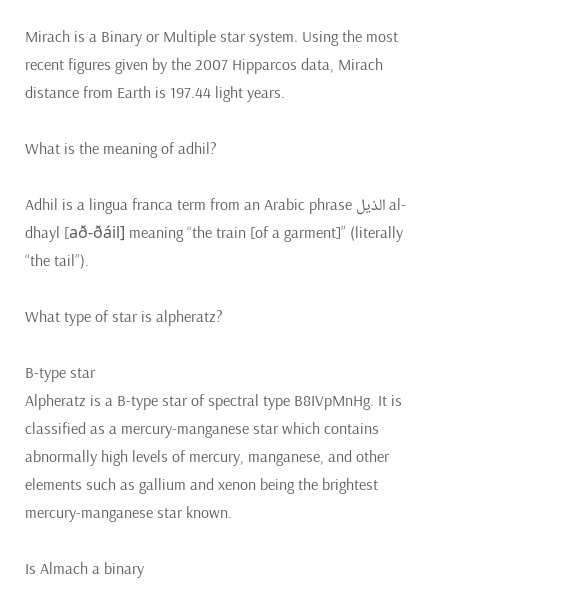Mirach is a Binary or Multiple star system. Using the most recent figures given by the 2007 Hipparcos data, Mirach distance from Earth is 197.44 light years.

What is the meaning of adhil?

Adhil is a lingua franca term from an Arabic phrase الذيل al-dhayl [að-ðáil] meaning “the train [of a garment]” (literally “the tail”).

What type of star is alpheratz?

B-type star
Alpheratz is a B-type star of spectral type B8IVpMnHg. It is classified as a mercury-manganese star which contains abnormally high levels of mercury, manganese, and other elements such as gallium and xenon being the brightest mercury-manganese star known.

Is Almach a binary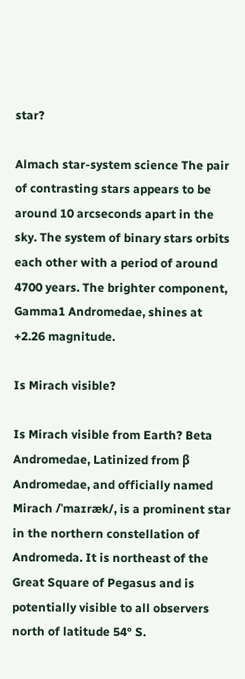star?

Almach star-system science The pair of contrasting stars appears to be around 10 arcseconds apart in the sky. The system of binary stars orbits each other with a period of around 4700 years. The brighter component, Gamma1 Andromedae, shines at +2.26 magnitude.

Is Mirach visible?

Is Mirach visible from Earth? Beta Andromedae, Latinized from β Andromedae, and officially named Mirach /ˈmaɪræk/, is a prominent star in the northern constellation of Andromeda. It is northeast of the Great Square of Pegasus and is potentially visible to all observers north of latitude 54° S.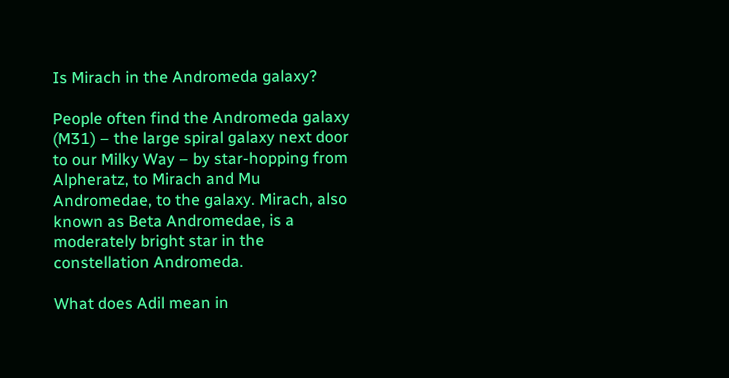Is Mirach in the Andromeda galaxy?

People often find the Andromeda galaxy (M31) – the large spiral galaxy next door to our Milky Way – by star-hopping from Alpheratz, to Mirach and Mu Andromedae, to the galaxy. Mirach, also known as Beta Andromedae, is a moderately bright star in the constellation Andromeda.

What does Adil mean in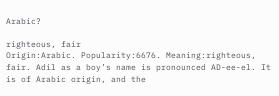Arabic?

righteous, fair
Origin:Arabic. Popularity:6676. Meaning:righteous, fair. Adil as a boy’s name is pronounced AD-ee-el. It is of Arabic origin, and the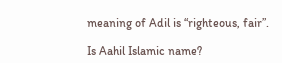meaning of Adil is “righteous, fair”.

Is Aahil Islamic name?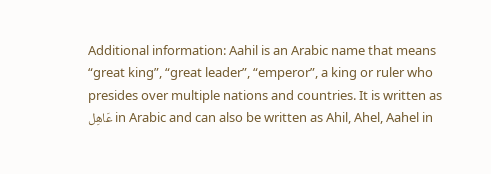Additional information: Aahil is an Arabic name that means “great king”, “great leader”, “emperor”, a king or ruler who presides over multiple nations and countries. It is written as عَاهِل in Arabic and can also be written as Ahil, Ahel, Aahel in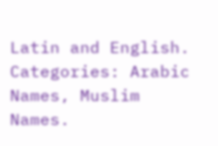Latin and English. Categories: Arabic Names, Muslim Names.